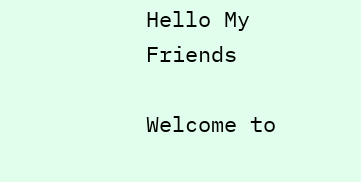Hello My Friends

Welcome to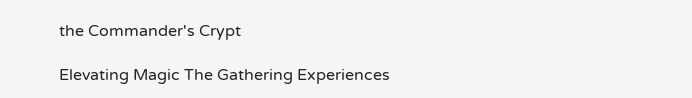the Commander's Crypt

Elevating Magic The Gathering Experiences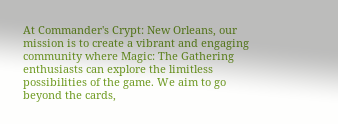At Commander's Crypt: New Orleans, our mission is to create a vibrant and engaging community where Magic: The Gathering enthusiasts can explore the limitless possibilities of the game. We aim to go beyond the cards,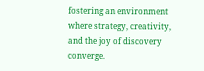fostering an environment where strategy, creativity, and the joy of discovery converge.